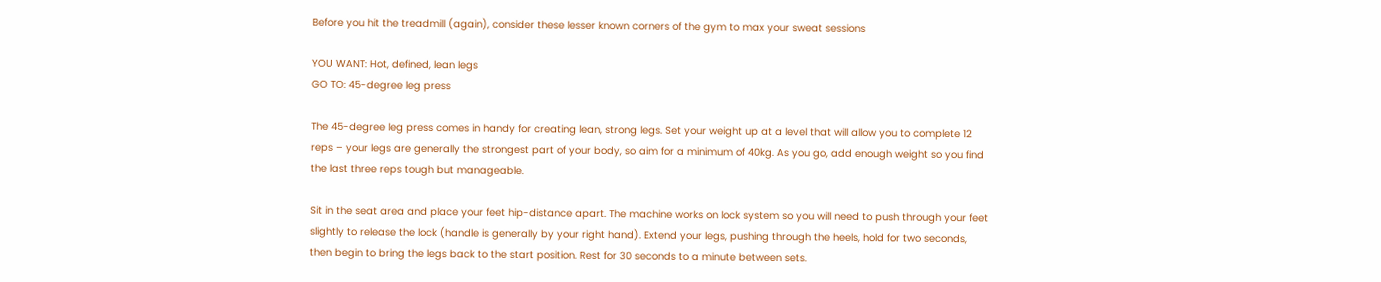Before you hit the treadmill (again), consider these lesser known corners of the gym to max your sweat sessions

YOU WANT: Hot, defined, lean legs
GO TO: 45-degree leg press

The 45-degree leg press comes in handy for creating lean, strong legs. Set your weight up at a level that will allow you to complete 12 reps – your legs are generally the strongest part of your body, so aim for a minimum of 40kg. As you go, add enough weight so you find the last three reps tough but manageable.

Sit in the seat area and place your feet hip-distance apart. The machine works on lock system so you will need to push through your feet slightly to release the lock (handle is generally by your right hand). Extend your legs, pushing through the heels, hold for two seconds, then begin to bring the legs back to the start position. Rest for 30 seconds to a minute between sets.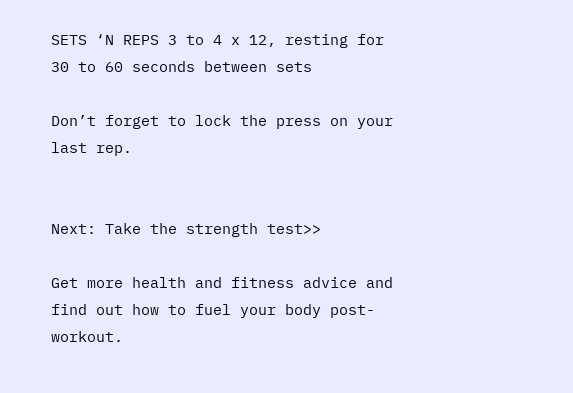SETS ‘N REPS 3 to 4 x 12, resting for 30 to 60 seconds between sets

Don’t forget to lock the press on your last rep.


Next: Take the strength test>>

Get more health and fitness advice and find out how to fuel your body post-workout.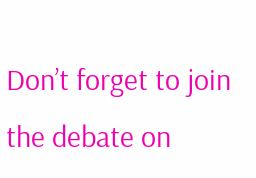Don’t forget to join the debate on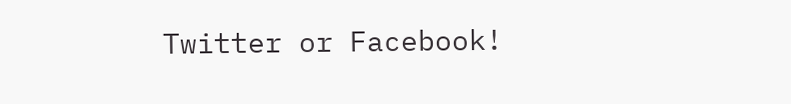Twitter or Facebook!